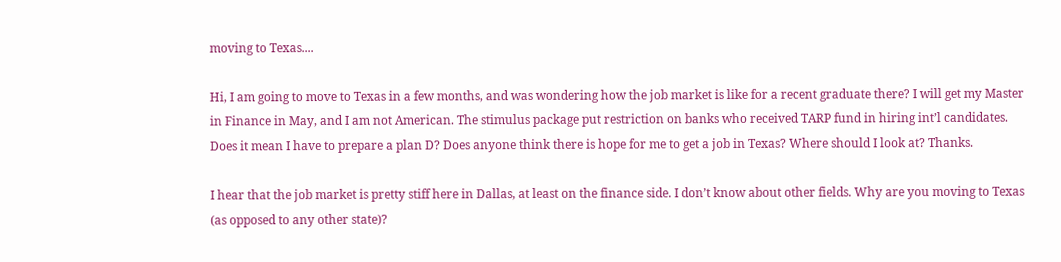moving to Texas....

Hi, I am going to move to Texas in a few months, and was wondering how the job market is like for a recent graduate there? I will get my Master in Finance in May, and I am not American. The stimulus package put restriction on banks who received TARP fund in hiring int’l candidates. Does it mean I have to prepare a plan D? Does anyone think there is hope for me to get a job in Texas? Where should I look at? Thanks.

I hear that the job market is pretty stiff here in Dallas, at least on the finance side. I don’t know about other fields. Why are you moving to Texas (as opposed to any other state)?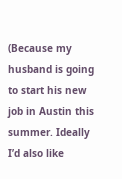(Because my husband is going to start his new job in Austin this summer. Ideally I’d also like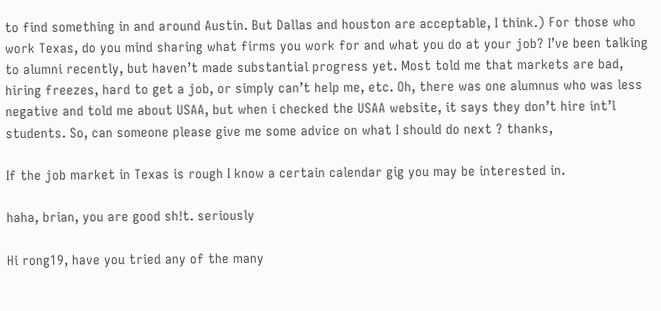to find something in and around Austin. But Dallas and houston are acceptable, I think.) For those who work Texas, do you mind sharing what firms you work for and what you do at your job? I’ve been talking to alumni recently, but haven’t made substantial progress yet. Most told me that markets are bad, hiring freezes, hard to get a job, or simply can’t help me, etc. Oh, there was one alumnus who was less negative and told me about USAA, but when i checked the USAA website, it says they don’t hire int’l students. So, can someone please give me some advice on what I should do next ? thanks,

If the job market in Texas is rough I know a certain calendar gig you may be interested in.

haha, brian, you are good sh!t. seriously

Hi rong19, have you tried any of the many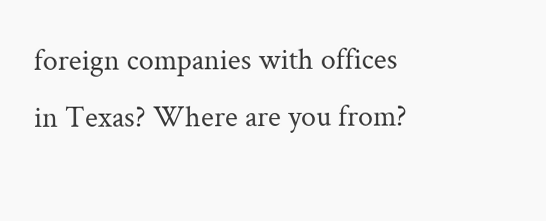foreign companies with offices in Texas? Where are you from?